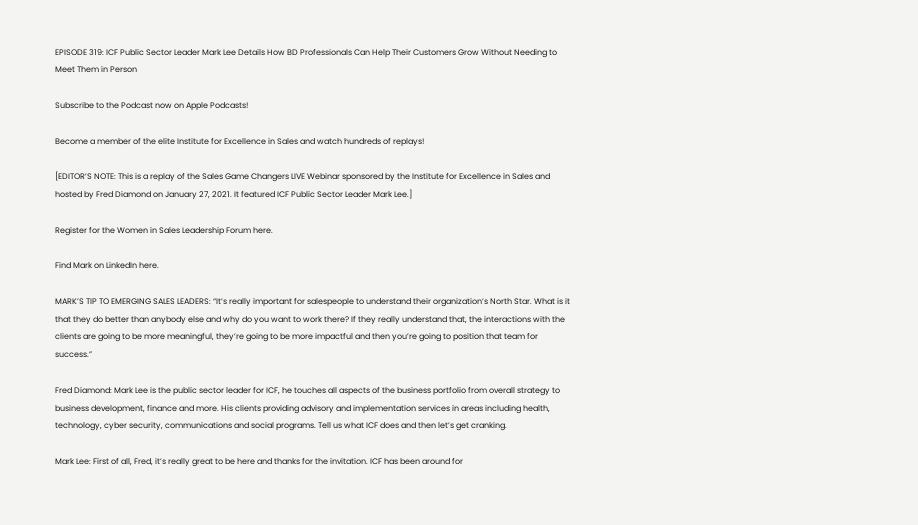EPISODE 319: ICF Public Sector Leader Mark Lee Details How BD Professionals Can Help Their Customers Grow Without Needing to Meet Them in Person

Subscribe to the Podcast now on Apple Podcasts!

Become a member of the elite Institute for Excellence in Sales and watch hundreds of replays!

[EDITOR’S NOTE: This is a replay of the Sales Game Changers LIVE Webinar sponsored by the Institute for Excellence in Sales and hosted by Fred Diamond on January 27, 2021. It featured ICF Public Sector Leader Mark Lee.]

Register for the Women in Sales Leadership Forum here.

Find Mark on LinkedIn here.

MARK’S TIP TO EMERGING SALES LEADERS: “It’s really important for salespeople to understand their organization’s North Star. What is it that they do better than anybody else and why do you want to work there? If they really understand that, the interactions with the clients are going to be more meaningful, they’re going to be more impactful and then you’re going to position that team for success.”

Fred Diamond: Mark Lee is the public sector leader for ICF, he touches all aspects of the business portfolio from overall strategy to business development, finance and more. His clients providing advisory and implementation services in areas including health, technology, cyber security, communications and social programs. Tell us what ICF does and then let’s get cranking.

Mark Lee: First of all, Fred, it’s really great to be here and thanks for the invitation. ICF has been around for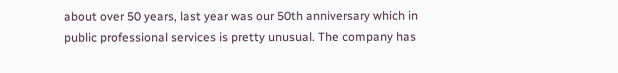about over 50 years, last year was our 50th anniversary which in public professional services is pretty unusual. The company has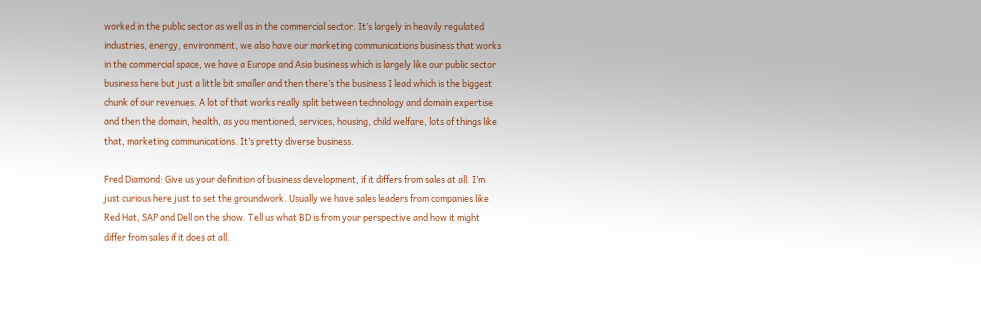worked in the public sector as well as in the commercial sector. It’s largely in heavily regulated industries, energy, environment, we also have our marketing communications business that works in the commercial space, we have a Europe and Asia business which is largely like our public sector business here but just a little bit smaller and then there’s the business I lead which is the biggest chunk of our revenues. A lot of that works really split between technology and domain expertise and then the domain, health, as you mentioned, services, housing, child welfare, lots of things like that, marketing communications. It’s pretty diverse business.

Fred Diamond: Give us your definition of business development, if it differs from sales at all. I’m just curious here just to set the groundwork. Usually we have sales leaders from companies like Red Hat, SAP and Dell on the show. Tell us what BD is from your perspective and how it might differ from sales if it does at all.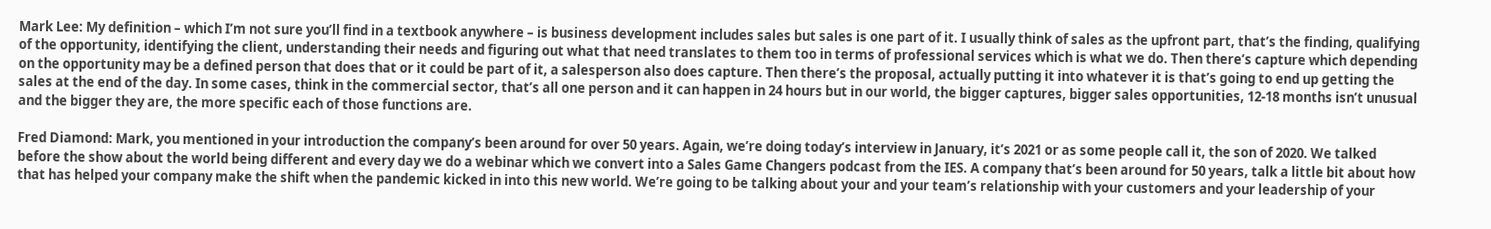Mark Lee: My definition – which I’m not sure you’ll find in a textbook anywhere – is business development includes sales but sales is one part of it. I usually think of sales as the upfront part, that’s the finding, qualifying of the opportunity, identifying the client, understanding their needs and figuring out what that need translates to them too in terms of professional services which is what we do. Then there’s capture which depending on the opportunity may be a defined person that does that or it could be part of it, a salesperson also does capture. Then there’s the proposal, actually putting it into whatever it is that’s going to end up getting the sales at the end of the day. In some cases, think in the commercial sector, that’s all one person and it can happen in 24 hours but in our world, the bigger captures, bigger sales opportunities, 12-18 months isn’t unusual and the bigger they are, the more specific each of those functions are.

Fred Diamond: Mark, you mentioned in your introduction the company’s been around for over 50 years. Again, we’re doing today’s interview in January, it’s 2021 or as some people call it, the son of 2020. We talked before the show about the world being different and every day we do a webinar which we convert into a Sales Game Changers podcast from the IES. A company that’s been around for 50 years, talk a little bit about how that has helped your company make the shift when the pandemic kicked in into this new world. We’re going to be talking about your and your team’s relationship with your customers and your leadership of your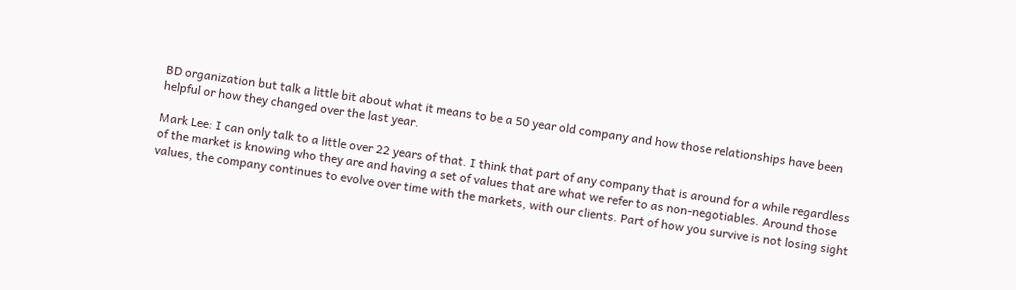BD organization but talk a little bit about what it means to be a 50 year old company and how those relationships have been helpful or how they changed over the last year.

Mark Lee: I can only talk to a little over 22 years of that. I think that part of any company that is around for a while regardless of the market is knowing who they are and having a set of values that are what we refer to as non-negotiables. Around those values, the company continues to evolve over time with the markets, with our clients. Part of how you survive is not losing sight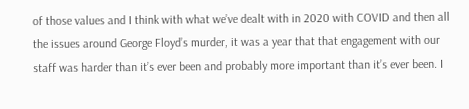of those values and I think with what we’ve dealt with in 2020 with COVID and then all the issues around George Floyd’s murder, it was a year that that engagement with our staff was harder than it’s ever been and probably more important than it’s ever been. I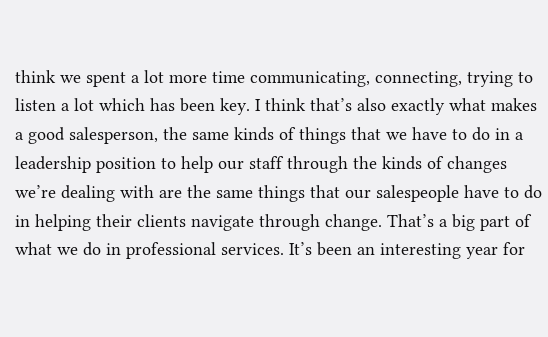think we spent a lot more time communicating, connecting, trying to listen a lot which has been key. I think that’s also exactly what makes a good salesperson, the same kinds of things that we have to do in a leadership position to help our staff through the kinds of changes we’re dealing with are the same things that our salespeople have to do in helping their clients navigate through change. That’s a big part of what we do in professional services. It’s been an interesting year for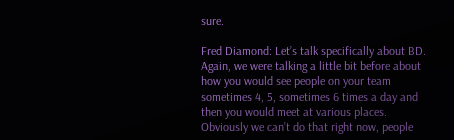sure.

Fred Diamond: Let’s talk specifically about BD. Again, we were talking a little bit before about how you would see people on your team sometimes 4, 5, sometimes 6 times a day and then you would meet at various places. Obviously we can’t do that right now, people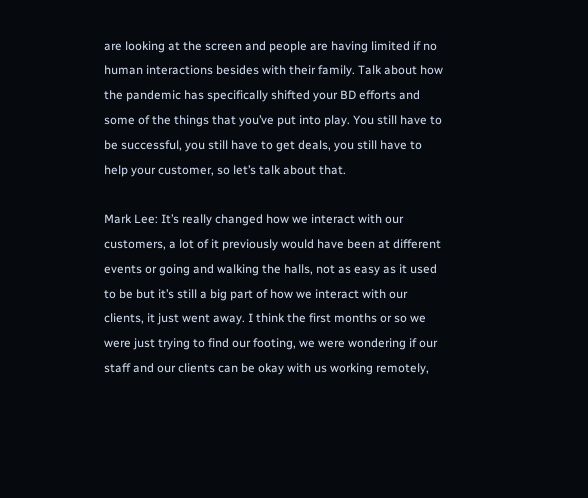are looking at the screen and people are having limited if no human interactions besides with their family. Talk about how the pandemic has specifically shifted your BD efforts and some of the things that you’ve put into play. You still have to be successful, you still have to get deals, you still have to help your customer, so let’s talk about that.

Mark Lee: It’s really changed how we interact with our customers, a lot of it previously would have been at different events or going and walking the halls, not as easy as it used to be but it’s still a big part of how we interact with our clients, it just went away. I think the first months or so we were just trying to find our footing, we were wondering if our staff and our clients can be okay with us working remotely,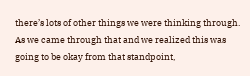there’s lots of other things we were thinking through. As we came through that and we realized this was going to be okay from that standpoint,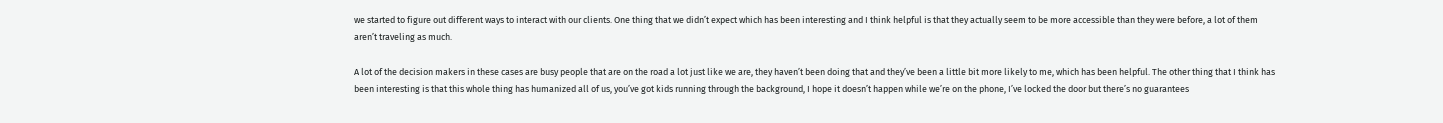we started to figure out different ways to interact with our clients. One thing that we didn’t expect which has been interesting and I think helpful is that they actually seem to be more accessible than they were before, a lot of them aren’t traveling as much.

A lot of the decision makers in these cases are busy people that are on the road a lot just like we are, they haven’t been doing that and they’ve been a little bit more likely to me, which has been helpful. The other thing that I think has been interesting is that this whole thing has humanized all of us, you’ve got kids running through the background, I hope it doesn’t happen while we’re on the phone, I’ve locked the door but there’s no guarantees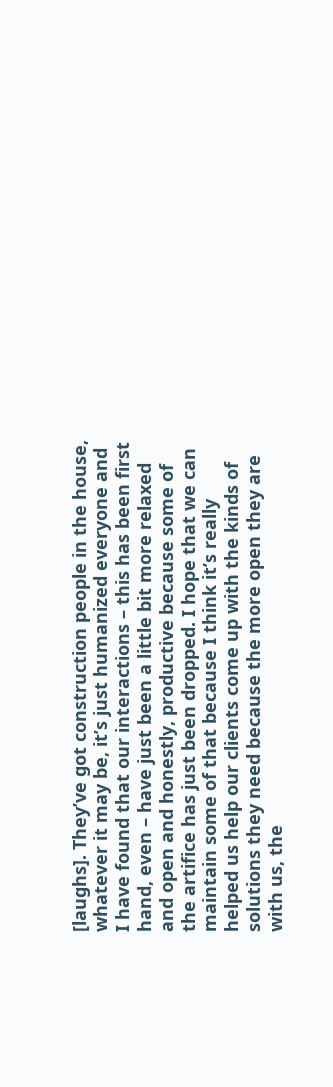[laughs]. They’ve got construction people in the house, whatever it may be, it’s just humanized everyone and I have found that our interactions – this has been first hand, even – have just been a little bit more relaxed and open and honestly, productive because some of the artifice has just been dropped. I hope that we can maintain some of that because I think it’s really helped us help our clients come up with the kinds of solutions they need because the more open they are with us, the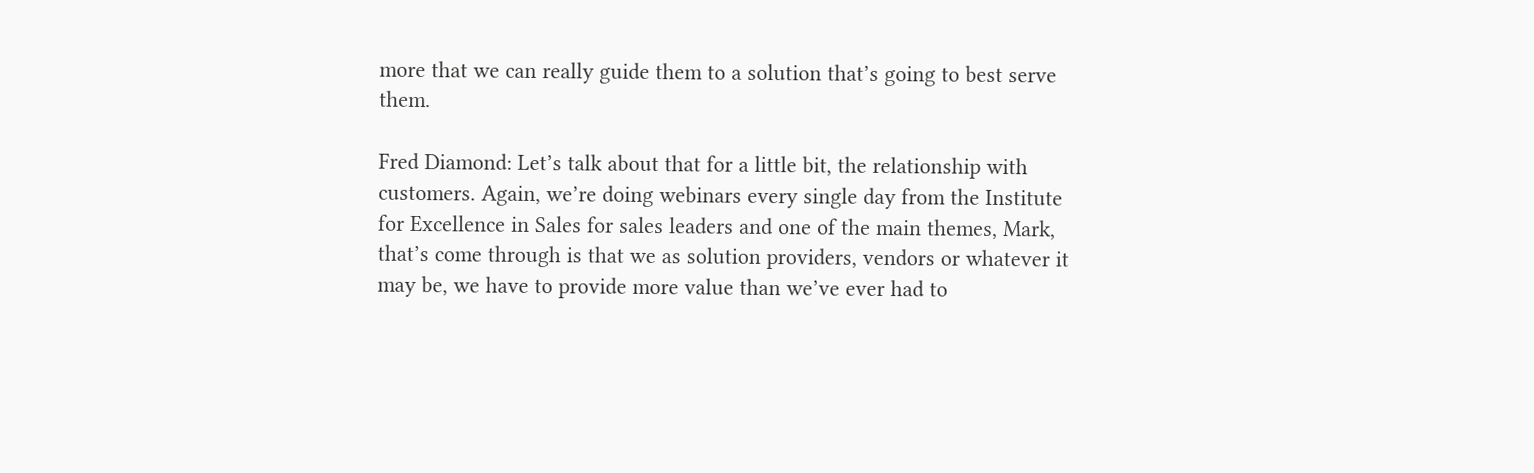more that we can really guide them to a solution that’s going to best serve them.

Fred Diamond: Let’s talk about that for a little bit, the relationship with customers. Again, we’re doing webinars every single day from the Institute for Excellence in Sales for sales leaders and one of the main themes, Mark, that’s come through is that we as solution providers, vendors or whatever it may be, we have to provide more value than we’ve ever had to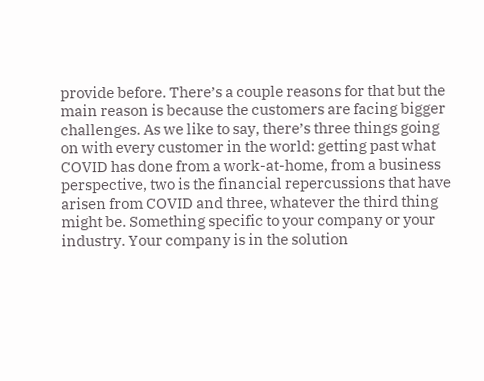provide before. There’s a couple reasons for that but the main reason is because the customers are facing bigger challenges. As we like to say, there’s three things going on with every customer in the world: getting past what COVID has done from a work-at-home, from a business perspective, two is the financial repercussions that have arisen from COVID and three, whatever the third thing might be. Something specific to your company or your industry. Your company is in the solution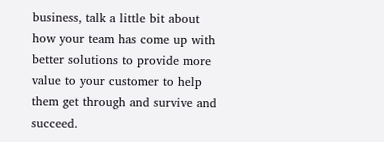business, talk a little bit about how your team has come up with better solutions to provide more value to your customer to help them get through and survive and succeed.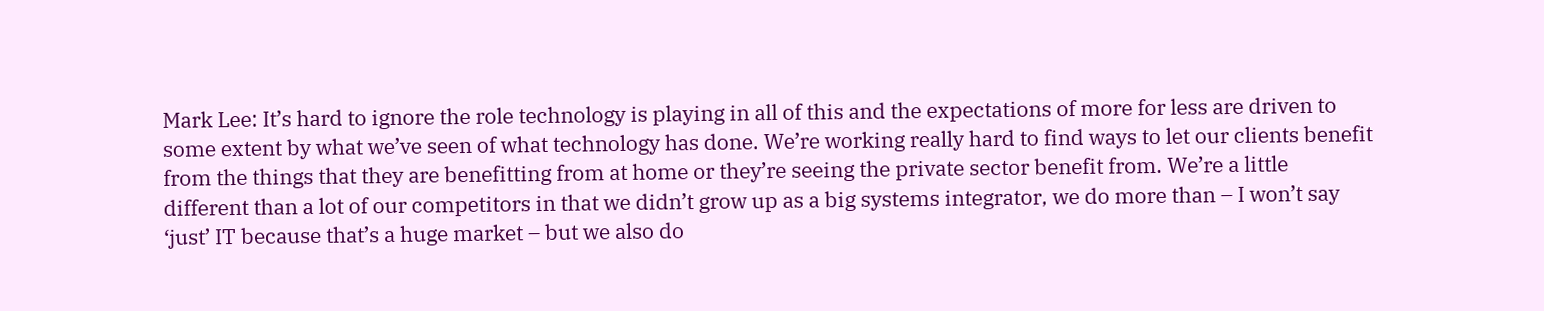Mark Lee: It’s hard to ignore the role technology is playing in all of this and the expectations of more for less are driven to some extent by what we’ve seen of what technology has done. We’re working really hard to find ways to let our clients benefit from the things that they are benefitting from at home or they’re seeing the private sector benefit from. We’re a little different than a lot of our competitors in that we didn’t grow up as a big systems integrator, we do more than – I won’t say ‘just’ IT because that’s a huge market – but we also do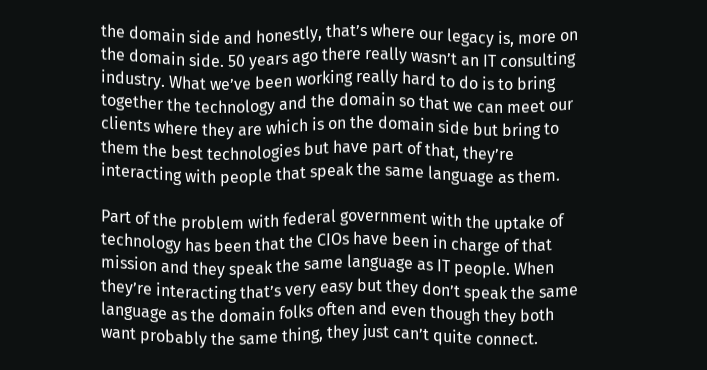the domain side and honestly, that’s where our legacy is, more on the domain side. 50 years ago there really wasn’t an IT consulting industry. What we’ve been working really hard to do is to bring together the technology and the domain so that we can meet our clients where they are which is on the domain side but bring to them the best technologies but have part of that, they’re interacting with people that speak the same language as them.

Part of the problem with federal government with the uptake of technology has been that the CIOs have been in charge of that mission and they speak the same language as IT people. When they’re interacting that’s very easy but they don’t speak the same language as the domain folks often and even though they both want probably the same thing, they just can’t quite connect.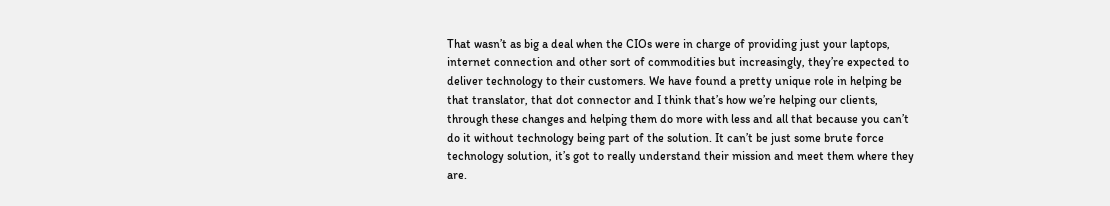That wasn’t as big a deal when the CIOs were in charge of providing just your laptops, internet connection and other sort of commodities but increasingly, they’re expected to deliver technology to their customers. We have found a pretty unique role in helping be that translator, that dot connector and I think that’s how we’re helping our clients, through these changes and helping them do more with less and all that because you can’t do it without technology being part of the solution. It can’t be just some brute force technology solution, it’s got to really understand their mission and meet them where they are.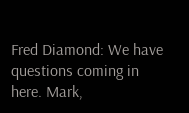Fred Diamond: We have questions coming in here. Mark,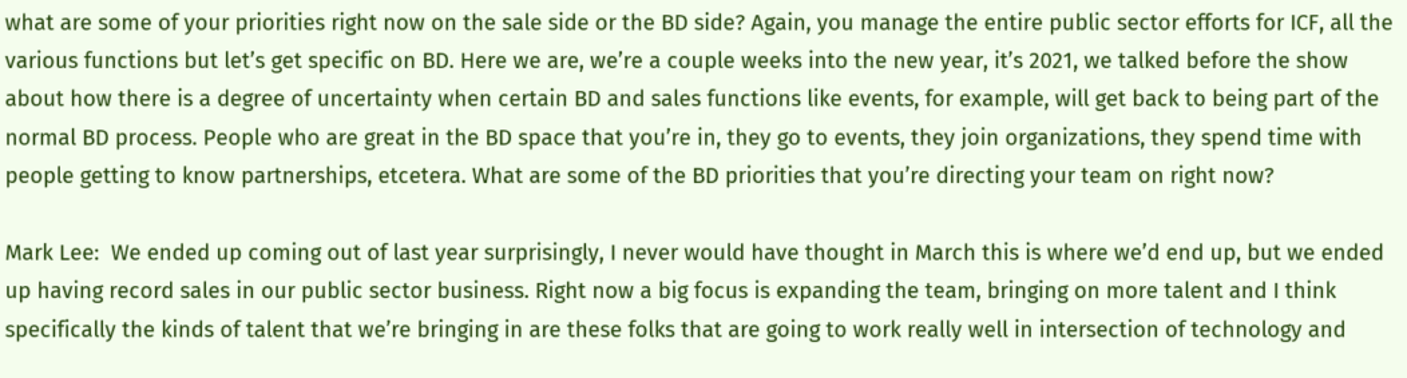what are some of your priorities right now on the sale side or the BD side? Again, you manage the entire public sector efforts for ICF, all the various functions but let’s get specific on BD. Here we are, we’re a couple weeks into the new year, it’s 2021, we talked before the show about how there is a degree of uncertainty when certain BD and sales functions like events, for example, will get back to being part of the normal BD process. People who are great in the BD space that you’re in, they go to events, they join organizations, they spend time with people getting to know partnerships, etcetera. What are some of the BD priorities that you’re directing your team on right now?

Mark Lee:  We ended up coming out of last year surprisingly, I never would have thought in March this is where we’d end up, but we ended up having record sales in our public sector business. Right now a big focus is expanding the team, bringing on more talent and I think specifically the kinds of talent that we’re bringing in are these folks that are going to work really well in intersection of technology and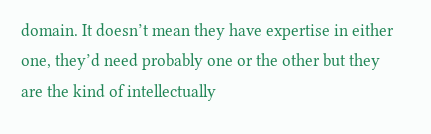domain. It doesn’t mean they have expertise in either one, they’d need probably one or the other but they are the kind of intellectually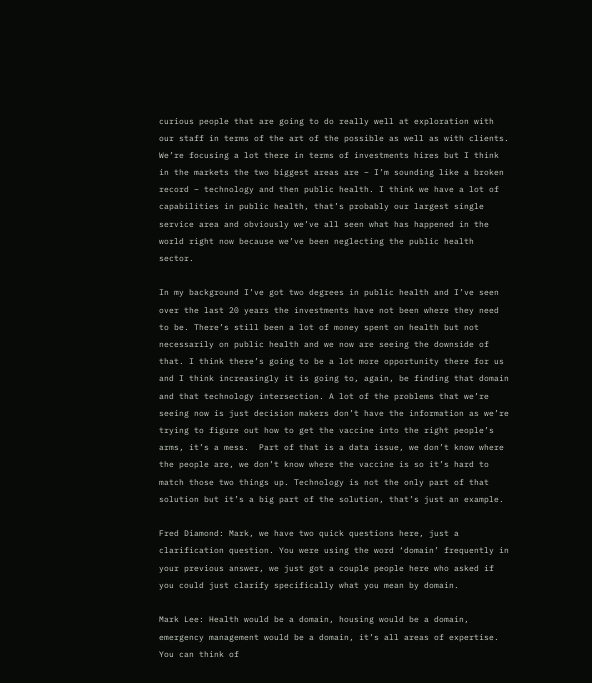curious people that are going to do really well at exploration with our staff in terms of the art of the possible as well as with clients. We’re focusing a lot there in terms of investments hires but I think in the markets the two biggest areas are – I’m sounding like a broken record – technology and then public health. I think we have a lot of capabilities in public health, that’s probably our largest single service area and obviously we’ve all seen what has happened in the world right now because we’ve been neglecting the public health sector.

In my background I’ve got two degrees in public health and I’ve seen over the last 20 years the investments have not been where they need to be. There’s still been a lot of money spent on health but not necessarily on public health and we now are seeing the downside of that. I think there’s going to be a lot more opportunity there for us and I think increasingly it is going to, again, be finding that domain and that technology intersection. A lot of the problems that we’re seeing now is just decision makers don’t have the information as we’re trying to figure out how to get the vaccine into the right people’s arms, it’s a mess.  Part of that is a data issue, we don’t know where the people are, we don’t know where the vaccine is so it’s hard to match those two things up. Technology is not the only part of that solution but it’s a big part of the solution, that’s just an example.

Fred Diamond: Mark, we have two quick questions here, just a clarification question. You were using the word ‘domain’ frequently in your previous answer, we just got a couple people here who asked if you could just clarify specifically what you mean by domain.

Mark Lee: Health would be a domain, housing would be a domain, emergency management would be a domain, it’s all areas of expertise. You can think of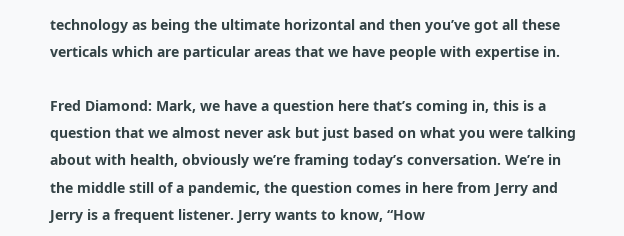technology as being the ultimate horizontal and then you’ve got all these verticals which are particular areas that we have people with expertise in.

Fred Diamond: Mark, we have a question here that’s coming in, this is a question that we almost never ask but just based on what you were talking about with health, obviously we’re framing today’s conversation. We’re in the middle still of a pandemic, the question comes in here from Jerry and Jerry is a frequent listener. Jerry wants to know, “How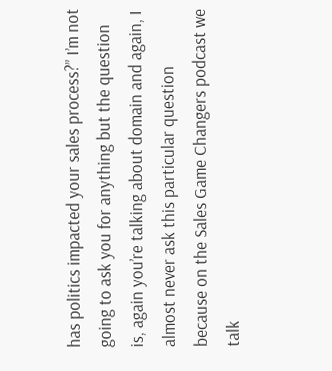has politics impacted your sales process?” I’m not going to ask you for anything but the question is, again you’re talking about domain and again, I almost never ask this particular question because on the Sales Game Changers podcast we talk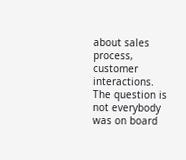about sales process, customer interactions. The question is not everybody was on board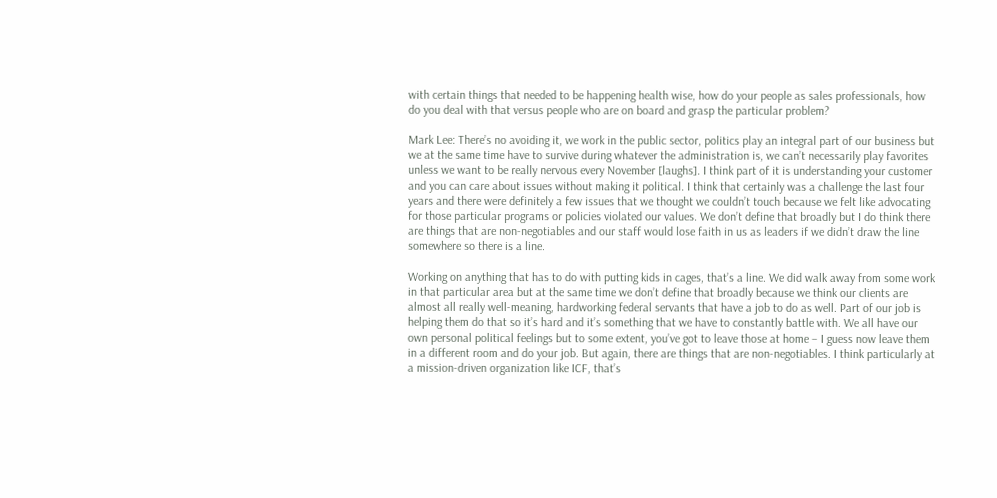with certain things that needed to be happening health wise, how do your people as sales professionals, how do you deal with that versus people who are on board and grasp the particular problem?

Mark Lee: There’s no avoiding it, we work in the public sector, politics play an integral part of our business but we at the same time have to survive during whatever the administration is, we can’t necessarily play favorites unless we want to be really nervous every November [laughs]. I think part of it is understanding your customer and you can care about issues without making it political. I think that certainly was a challenge the last four years and there were definitely a few issues that we thought we couldn’t touch because we felt like advocating for those particular programs or policies violated our values. We don’t define that broadly but I do think there are things that are non-negotiables and our staff would lose faith in us as leaders if we didn’t draw the line somewhere so there is a line.

Working on anything that has to do with putting kids in cages, that’s a line. We did walk away from some work in that particular area but at the same time we don’t define that broadly because we think our clients are almost all really well-meaning, hardworking federal servants that have a job to do as well. Part of our job is helping them do that so it’s hard and it’s something that we have to constantly battle with. We all have our own personal political feelings but to some extent, you’ve got to leave those at home – I guess now leave them in a different room and do your job. But again, there are things that are non-negotiables. I think particularly at a mission-driven organization like ICF, that’s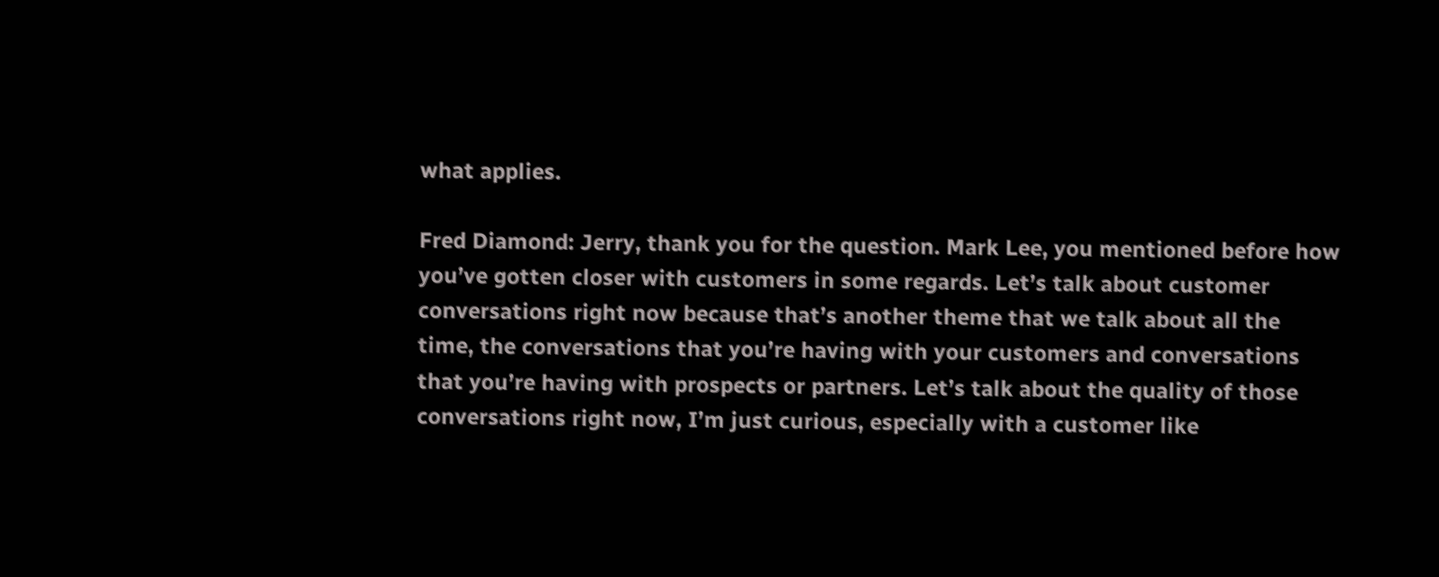what applies.

Fred Diamond: Jerry, thank you for the question. Mark Lee, you mentioned before how you’ve gotten closer with customers in some regards. Let’s talk about customer conversations right now because that’s another theme that we talk about all the time, the conversations that you’re having with your customers and conversations that you’re having with prospects or partners. Let’s talk about the quality of those conversations right now, I’m just curious, especially with a customer like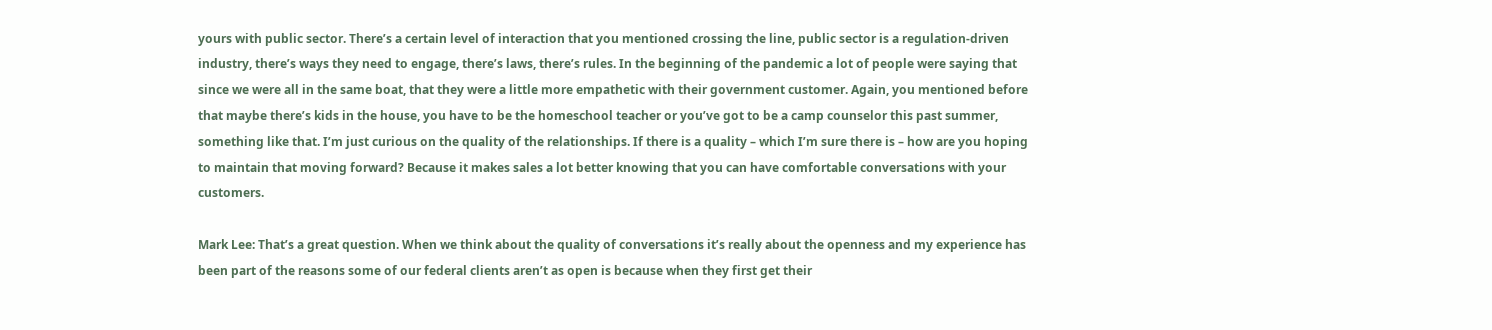yours with public sector. There’s a certain level of interaction that you mentioned crossing the line, public sector is a regulation-driven industry, there’s ways they need to engage, there’s laws, there’s rules. In the beginning of the pandemic a lot of people were saying that since we were all in the same boat, that they were a little more empathetic with their government customer. Again, you mentioned before that maybe there’s kids in the house, you have to be the homeschool teacher or you’ve got to be a camp counselor this past summer, something like that. I’m just curious on the quality of the relationships. If there is a quality – which I’m sure there is – how are you hoping to maintain that moving forward? Because it makes sales a lot better knowing that you can have comfortable conversations with your customers.

Mark Lee: That’s a great question. When we think about the quality of conversations it’s really about the openness and my experience has been part of the reasons some of our federal clients aren’t as open is because when they first get their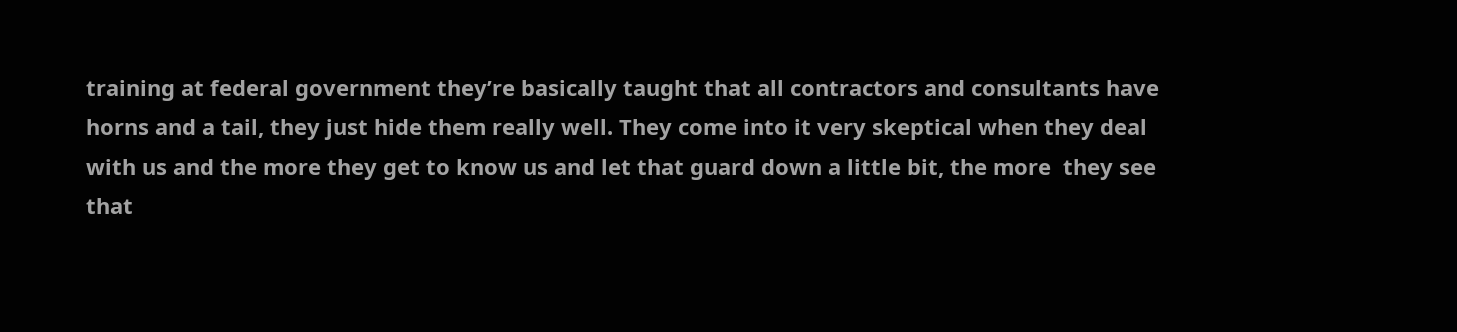training at federal government they’re basically taught that all contractors and consultants have horns and a tail, they just hide them really well. They come into it very skeptical when they deal with us and the more they get to know us and let that guard down a little bit, the more  they see that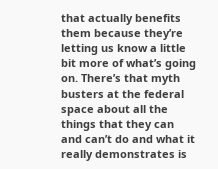that actually benefits them because they’re letting us know a little bit more of what’s going on. There’s that myth busters at the federal space about all the things that they can and can’t do and what it really demonstrates is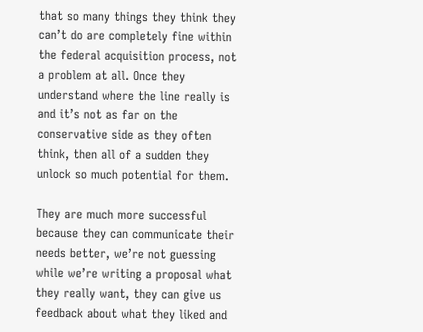that so many things they think they can’t do are completely fine within the federal acquisition process, not a problem at all. Once they understand where the line really is and it’s not as far on the conservative side as they often think, then all of a sudden they unlock so much potential for them.

They are much more successful because they can communicate their needs better, we’re not guessing while we’re writing a proposal what they really want, they can give us feedback about what they liked and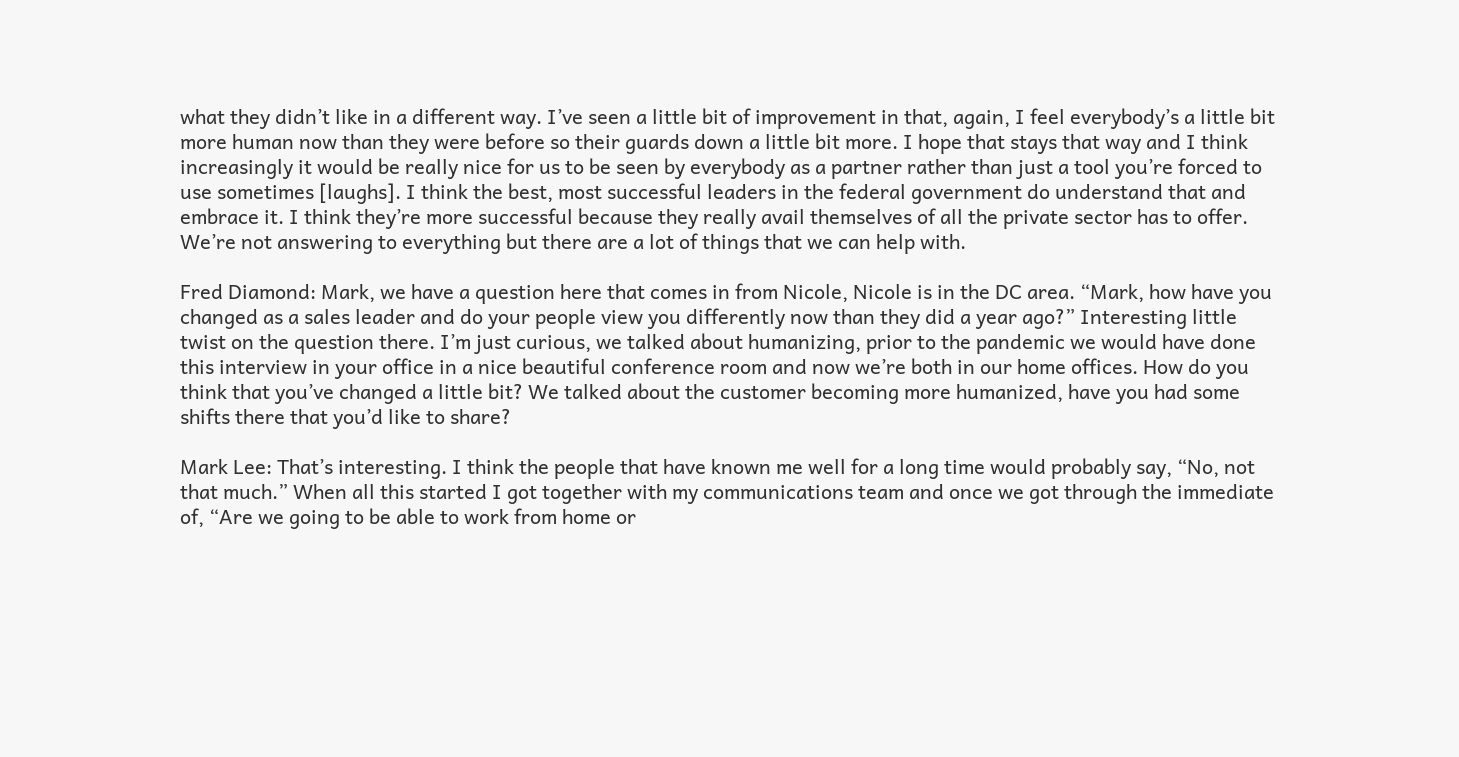what they didn’t like in a different way. I’ve seen a little bit of improvement in that, again, I feel everybody’s a little bit more human now than they were before so their guards down a little bit more. I hope that stays that way and I think increasingly it would be really nice for us to be seen by everybody as a partner rather than just a tool you’re forced to use sometimes [laughs]. I think the best, most successful leaders in the federal government do understand that and embrace it. I think they’re more successful because they really avail themselves of all the private sector has to offer. We’re not answering to everything but there are a lot of things that we can help with.

Fred Diamond: Mark, we have a question here that comes in from Nicole, Nicole is in the DC area. “Mark, how have you changed as a sales leader and do your people view you differently now than they did a year ago?” Interesting little twist on the question there. I’m just curious, we talked about humanizing, prior to the pandemic we would have done this interview in your office in a nice beautiful conference room and now we’re both in our home offices. How do you think that you’ve changed a little bit? We talked about the customer becoming more humanized, have you had some shifts there that you’d like to share?

Mark Lee: That’s interesting. I think the people that have known me well for a long time would probably say, “No, not that much.” When all this started I got together with my communications team and once we got through the immediate of, “Are we going to be able to work from home or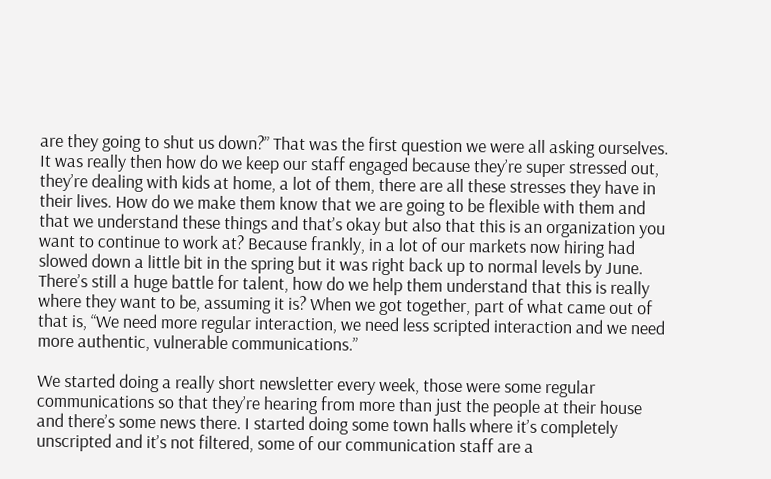are they going to shut us down?” That was the first question we were all asking ourselves. It was really then how do we keep our staff engaged because they’re super stressed out, they’re dealing with kids at home, a lot of them, there are all these stresses they have in their lives. How do we make them know that we are going to be flexible with them and that we understand these things and that’s okay but also that this is an organization you want to continue to work at? Because frankly, in a lot of our markets now hiring had slowed down a little bit in the spring but it was right back up to normal levels by June. There’s still a huge battle for talent, how do we help them understand that this is really where they want to be, assuming it is? When we got together, part of what came out of that is, “We need more regular interaction, we need less scripted interaction and we need more authentic, vulnerable communications.”

We started doing a really short newsletter every week, those were some regular communications so that they’re hearing from more than just the people at their house and there’s some news there. I started doing some town halls where it’s completely unscripted and it’s not filtered, some of our communication staff are a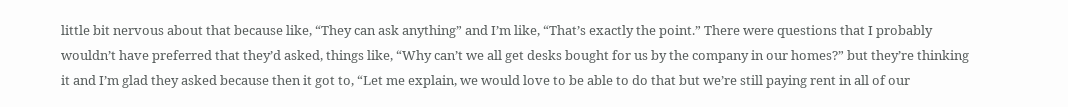little bit nervous about that because like, “They can ask anything” and I’m like, “That’s exactly the point.” There were questions that I probably wouldn’t have preferred that they’d asked, things like, “Why can’t we all get desks bought for us by the company in our homes?” but they’re thinking it and I’m glad they asked because then it got to, “Let me explain, we would love to be able to do that but we’re still paying rent in all of our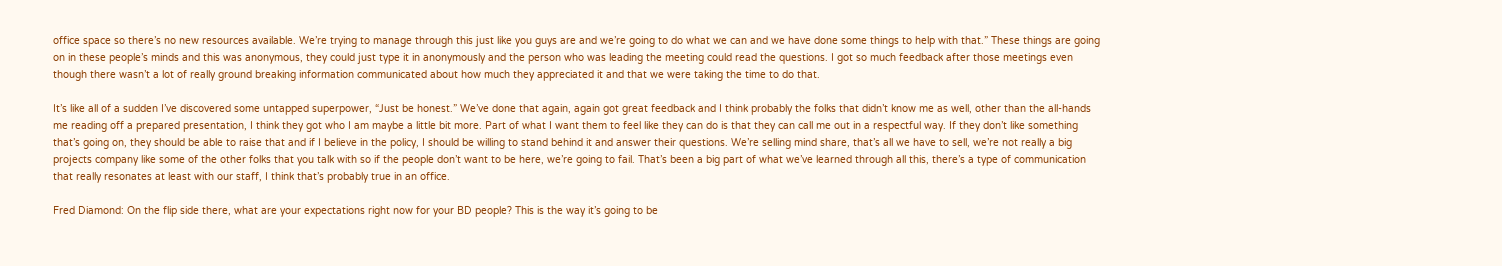office space so there’s no new resources available. We’re trying to manage through this just like you guys are and we’re going to do what we can and we have done some things to help with that.” These things are going on in these people’s minds and this was anonymous, they could just type it in anonymously and the person who was leading the meeting could read the questions. I got so much feedback after those meetings even though there wasn’t a lot of really ground breaking information communicated about how much they appreciated it and that we were taking the time to do that.

It’s like all of a sudden I’ve discovered some untapped superpower, “Just be honest.” We’ve done that again, again got great feedback and I think probably the folks that didn’t know me as well, other than the all-hands me reading off a prepared presentation, I think they got who I am maybe a little bit more. Part of what I want them to feel like they can do is that they can call me out in a respectful way. If they don’t like something that’s going on, they should be able to raise that and if I believe in the policy, I should be willing to stand behind it and answer their questions. We’re selling mind share, that’s all we have to sell, we’re not really a big projects company like some of the other folks that you talk with so if the people don’t want to be here, we’re going to fail. That’s been a big part of what we’ve learned through all this, there’s a type of communication that really resonates at least with our staff, I think that’s probably true in an office.

Fred Diamond: On the flip side there, what are your expectations right now for your BD people? This is the way it’s going to be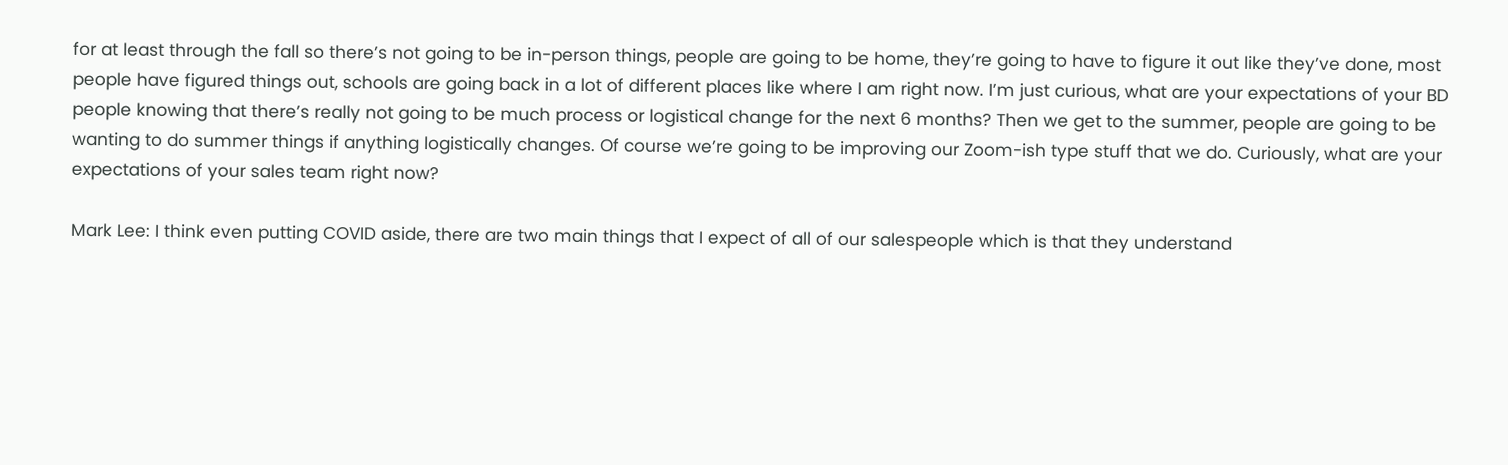for at least through the fall so there’s not going to be in-person things, people are going to be home, they’re going to have to figure it out like they’ve done, most people have figured things out, schools are going back in a lot of different places like where I am right now. I’m just curious, what are your expectations of your BD people knowing that there’s really not going to be much process or logistical change for the next 6 months? Then we get to the summer, people are going to be wanting to do summer things if anything logistically changes. Of course we’re going to be improving our Zoom-ish type stuff that we do. Curiously, what are your expectations of your sales team right now?

Mark Lee: I think even putting COVID aside, there are two main things that I expect of all of our salespeople which is that they understand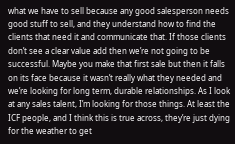what we have to sell because any good salesperson needs good stuff to sell, and they understand how to find the clients that need it and communicate that. If those clients don’t see a clear value add then we’re not going to be successful. Maybe you make that first sale but then it falls on its face because it wasn’t really what they needed and we’re looking for long term, durable relationships. As I look at any sales talent, I’m looking for those things. At least the ICF people, and I think this is true across, they’re just dying for the weather to get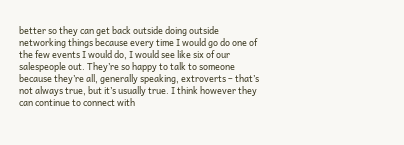better so they can get back outside doing outside networking things because every time I would go do one of the few events I would do, I would see like six of our salespeople out. They’re so happy to talk to someone because they’re all, generally speaking, extroverts – that’s not always true, but it’s usually true. I think however they can continue to connect with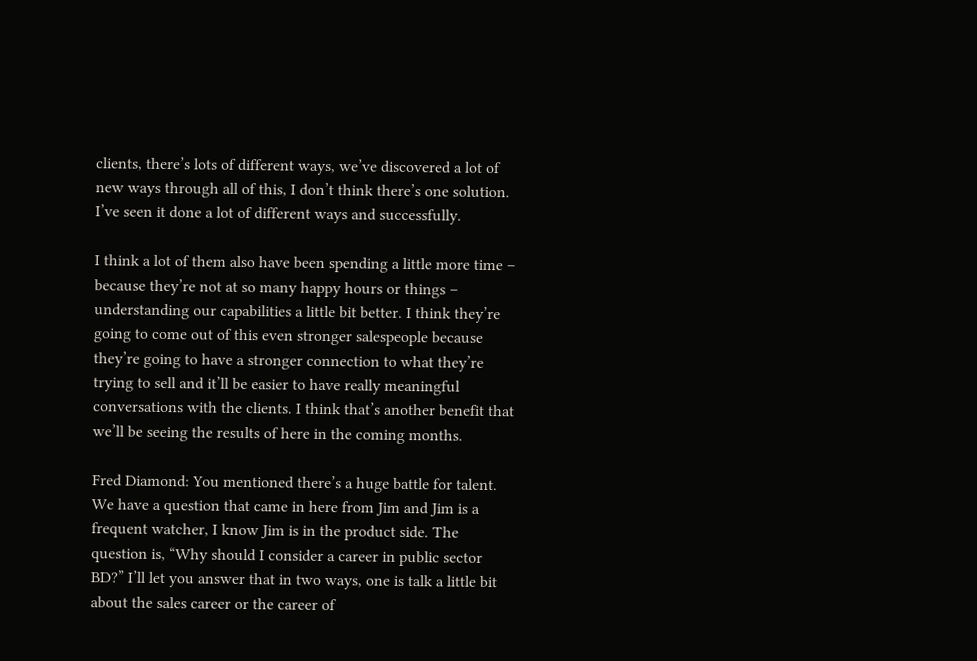clients, there’s lots of different ways, we’ve discovered a lot of new ways through all of this, I don’t think there’s one solution. I’ve seen it done a lot of different ways and successfully.

I think a lot of them also have been spending a little more time – because they’re not at so many happy hours or things – understanding our capabilities a little bit better. I think they’re going to come out of this even stronger salespeople because they’re going to have a stronger connection to what they’re trying to sell and it’ll be easier to have really meaningful conversations with the clients. I think that’s another benefit that we’ll be seeing the results of here in the coming months.

Fred Diamond: You mentioned there’s a huge battle for talent. We have a question that came in here from Jim and Jim is a frequent watcher, I know Jim is in the product side. The question is, “Why should I consider a career in public sector BD?” I’ll let you answer that in two ways, one is talk a little bit about the sales career or the career of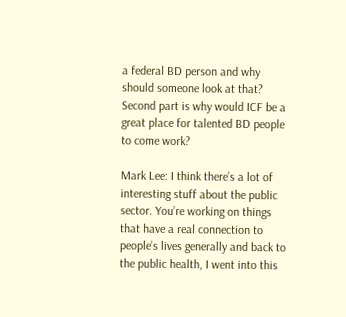a federal BD person and why should someone look at that? Second part is why would ICF be a great place for talented BD people to come work?

Mark Lee: I think there’s a lot of interesting stuff about the public sector. You’re working on things that have a real connection to people’s lives generally and back to the public health, I went into this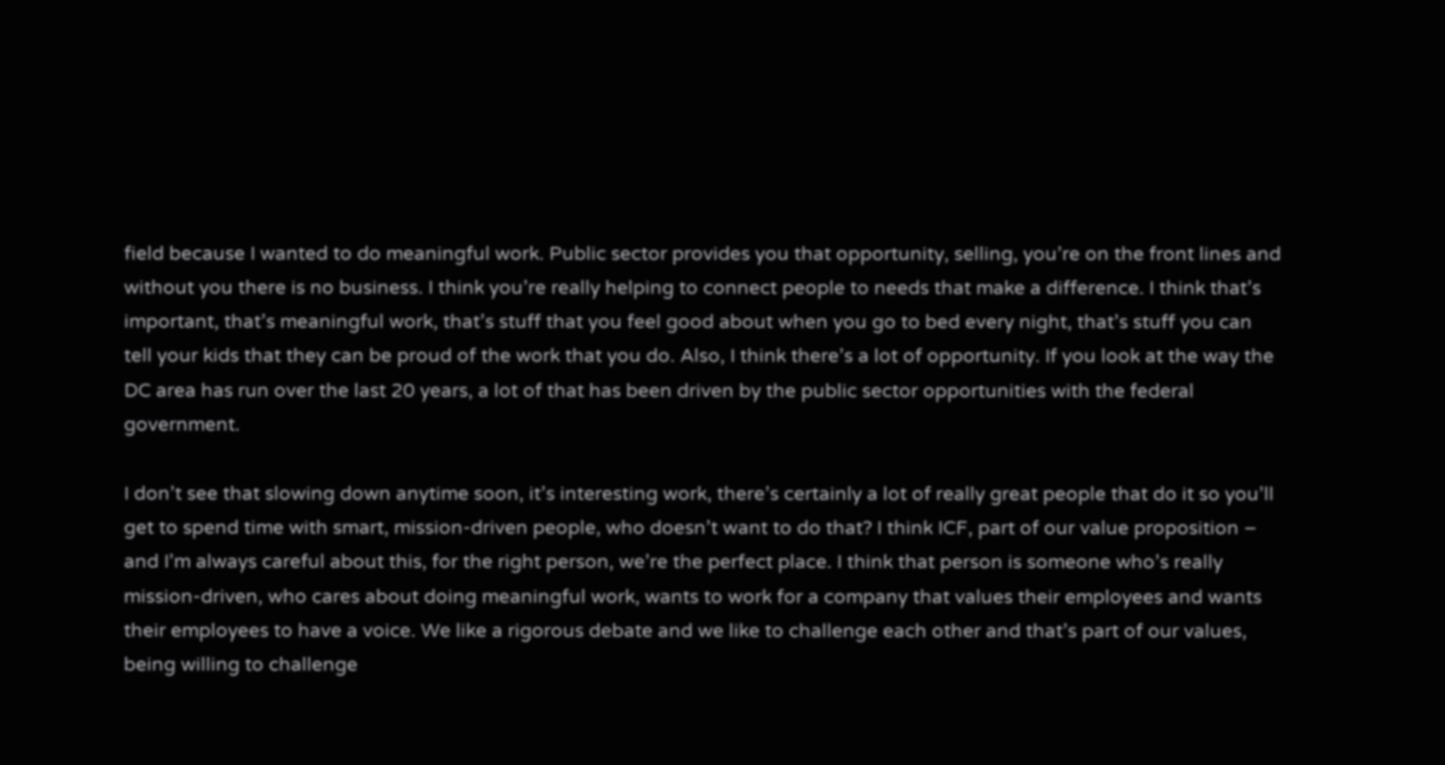field because I wanted to do meaningful work. Public sector provides you that opportunity, selling, you’re on the front lines and without you there is no business. I think you’re really helping to connect people to needs that make a difference. I think that’s important, that’s meaningful work, that’s stuff that you feel good about when you go to bed every night, that’s stuff you can tell your kids that they can be proud of the work that you do. Also, I think there’s a lot of opportunity. If you look at the way the DC area has run over the last 20 years, a lot of that has been driven by the public sector opportunities with the federal government.

I don’t see that slowing down anytime soon, it’s interesting work, there’s certainly a lot of really great people that do it so you’ll get to spend time with smart, mission-driven people, who doesn’t want to do that? I think ICF, part of our value proposition – and I’m always careful about this, for the right person, we’re the perfect place. I think that person is someone who’s really mission-driven, who cares about doing meaningful work, wants to work for a company that values their employees and wants their employees to have a voice. We like a rigorous debate and we like to challenge each other and that’s part of our values, being willing to challenge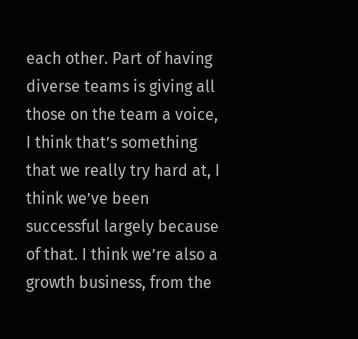each other. Part of having diverse teams is giving all those on the team a voice, I think that’s something that we really try hard at, I think we’ve been successful largely because of that. I think we’re also a growth business, from the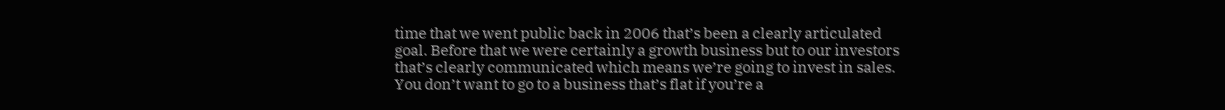time that we went public back in 2006 that’s been a clearly articulated goal. Before that we were certainly a growth business but to our investors that’s clearly communicated which means we’re going to invest in sales. You don’t want to go to a business that’s flat if you’re a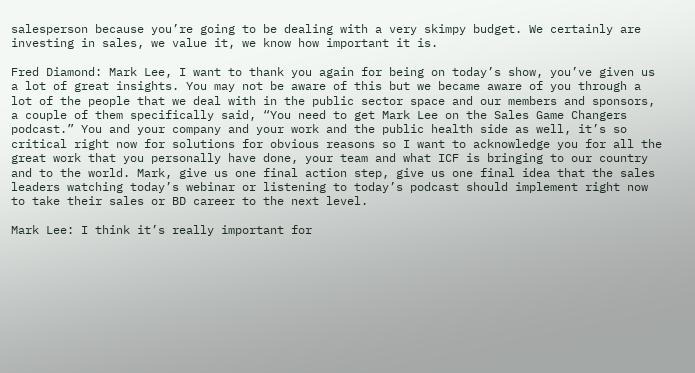salesperson because you’re going to be dealing with a very skimpy budget. We certainly are investing in sales, we value it, we know how important it is.

Fred Diamond: Mark Lee, I want to thank you again for being on today’s show, you’ve given us a lot of great insights. You may not be aware of this but we became aware of you through a lot of the people that we deal with in the public sector space and our members and sponsors, a couple of them specifically said, “You need to get Mark Lee on the Sales Game Changers podcast.” You and your company and your work and the public health side as well, it’s so critical right now for solutions for obvious reasons so I want to acknowledge you for all the great work that you personally have done, your team and what ICF is bringing to our country and to the world. Mark, give us one final action step, give us one final idea that the sales leaders watching today’s webinar or listening to today’s podcast should implement right now to take their sales or BD career to the next level.

Mark Lee: I think it’s really important for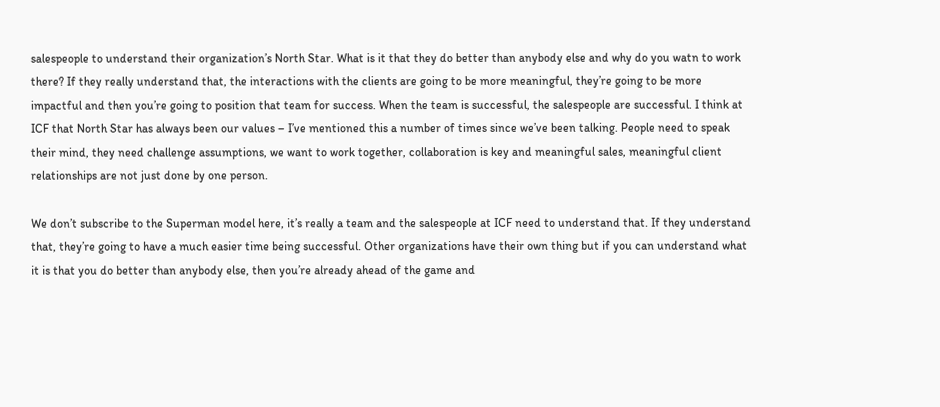salespeople to understand their organization’s North Star. What is it that they do better than anybody else and why do you watn to work there? If they really understand that, the interactions with the clients are going to be more meaningful, they’re going to be more impactful and then you’re going to position that team for success. When the team is successful, the salespeople are successful. I think at ICF that North Star has always been our values – I’ve mentioned this a number of times since we’ve been talking. People need to speak their mind, they need challenge assumptions, we want to work together, collaboration is key and meaningful sales, meaningful client relationships are not just done by one person.

We don’t subscribe to the Superman model here, it’s really a team and the salespeople at ICF need to understand that. If they understand that, they’re going to have a much easier time being successful. Other organizations have their own thing but if you can understand what it is that you do better than anybody else, then you’re already ahead of the game and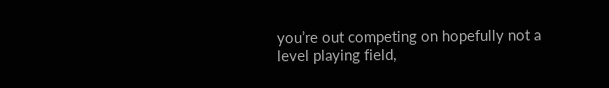you’re out competing on hopefully not a level playing field,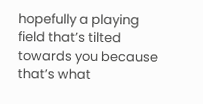hopefully a playing field that’s tilted towards you because that’s what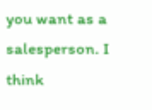you want as a salesperson. I think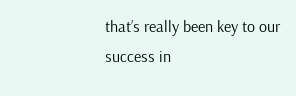that’s really been key to our success in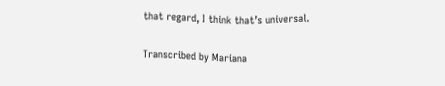that regard, I think that’s universal.

Transcribed by Mariana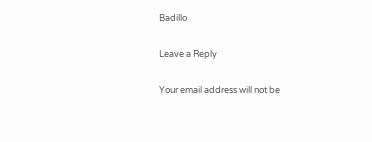Badillo

Leave a Reply

Your email address will not be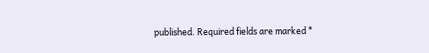published. Required fields are marked *